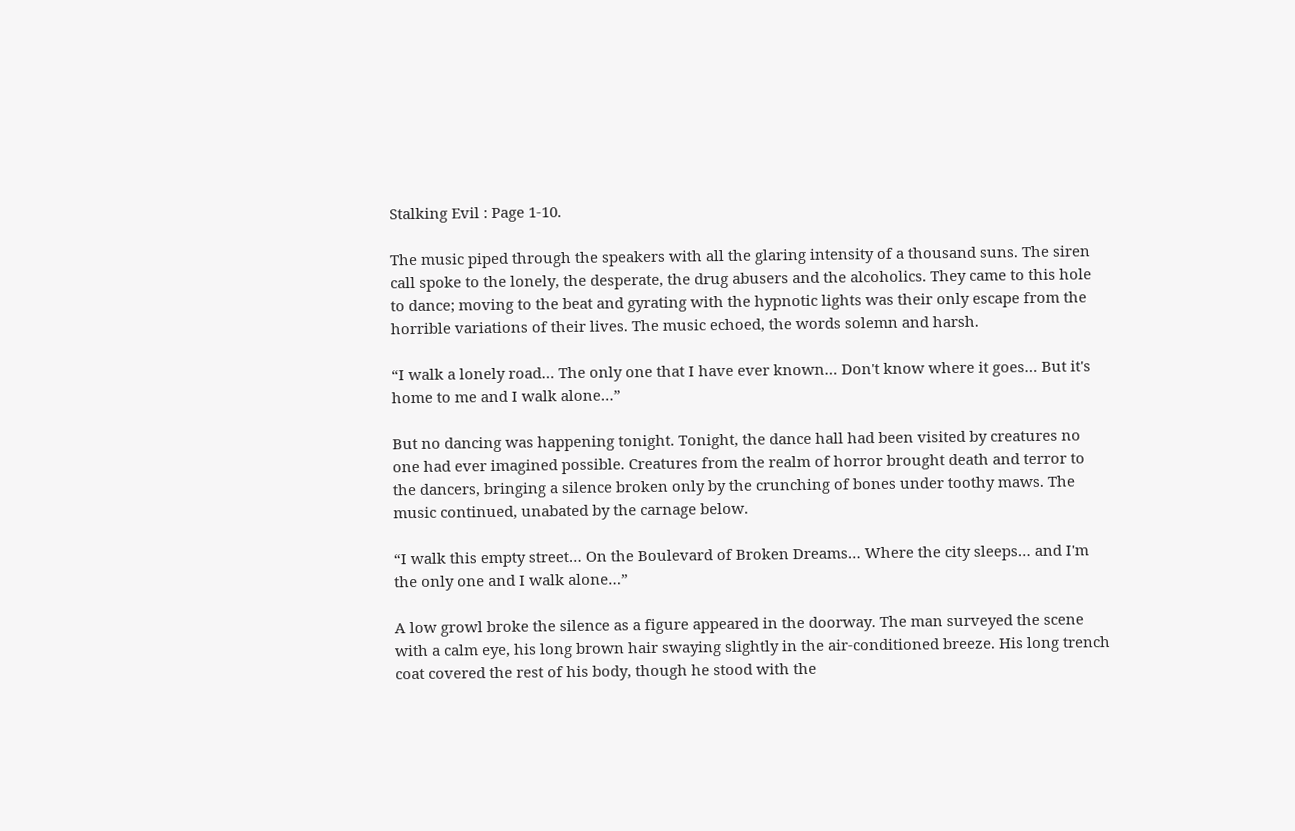Stalking Evil : Page 1-10.

The music piped through the speakers with all the glaring intensity of a thousand suns. The siren call spoke to the lonely, the desperate, the drug abusers and the alcoholics. They came to this hole to dance; moving to the beat and gyrating with the hypnotic lights was their only escape from the horrible variations of their lives. The music echoed, the words solemn and harsh.

“I walk a lonely road… The only one that I have ever known… Don't know where it goes… But it's home to me and I walk alone…”

But no dancing was happening tonight. Tonight, the dance hall had been visited by creatures no one had ever imagined possible. Creatures from the realm of horror brought death and terror to the dancers, bringing a silence broken only by the crunching of bones under toothy maws. The music continued, unabated by the carnage below.

“I walk this empty street… On the Boulevard of Broken Dreams… Where the city sleeps… and I'm the only one and I walk alone…”

A low growl broke the silence as a figure appeared in the doorway. The man surveyed the scene with a calm eye, his long brown hair swaying slightly in the air-conditioned breeze. His long trench coat covered the rest of his body, though he stood with the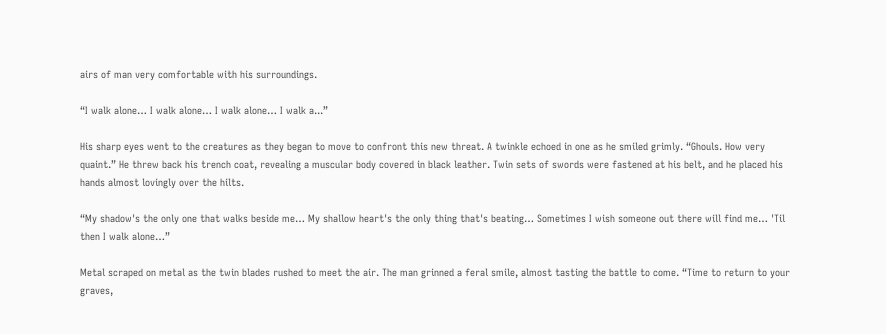airs of man very comfortable with his surroundings.

“I walk alone… I walk alone… I walk alone… I walk a...”

His sharp eyes went to the creatures as they began to move to confront this new threat. A twinkle echoed in one as he smiled grimly. “Ghouls. How very quaint.” He threw back his trench coat, revealing a muscular body covered in black leather. Twin sets of swords were fastened at his belt, and he placed his hands almost lovingly over the hilts.

“My shadow's the only one that walks beside me… My shallow heart's the only thing that's beating… Sometimes I wish someone out there will find me… 'Til then I walk alone…”

Metal scraped on metal as the twin blades rushed to meet the air. The man grinned a feral smile, almost tasting the battle to come. “Time to return to your graves,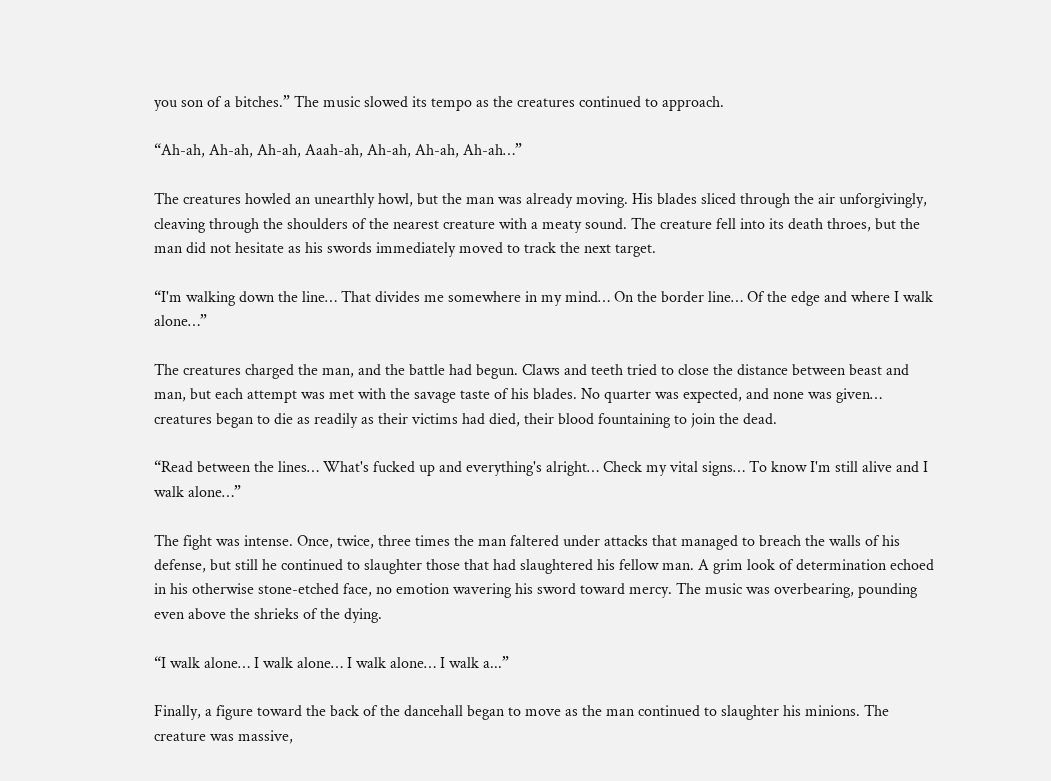you son of a bitches.” The music slowed its tempo as the creatures continued to approach.

“Ah-ah, Ah-ah, Ah-ah, Aaah-ah, Ah-ah, Ah-ah, Ah-ah…”

The creatures howled an unearthly howl, but the man was already moving. His blades sliced through the air unforgivingly, cleaving through the shoulders of the nearest creature with a meaty sound. The creature fell into its death throes, but the man did not hesitate as his swords immediately moved to track the next target.

“I'm walking down the line… That divides me somewhere in my mind… On the border line… Of the edge and where I walk alone…”

The creatures charged the man, and the battle had begun. Claws and teeth tried to close the distance between beast and man, but each attempt was met with the savage taste of his blades. No quarter was expected, and none was given… creatures began to die as readily as their victims had died, their blood fountaining to join the dead.

“Read between the lines… What's fucked up and everything's alright… Check my vital signs… To know I'm still alive and I walk alone…”

The fight was intense. Once, twice, three times the man faltered under attacks that managed to breach the walls of his defense, but still he continued to slaughter those that had slaughtered his fellow man. A grim look of determination echoed in his otherwise stone-etched face, no emotion wavering his sword toward mercy. The music was overbearing, pounding even above the shrieks of the dying.

“I walk alone… I walk alone… I walk alone… I walk a...”

Finally, a figure toward the back of the dancehall began to move as the man continued to slaughter his minions. The creature was massive,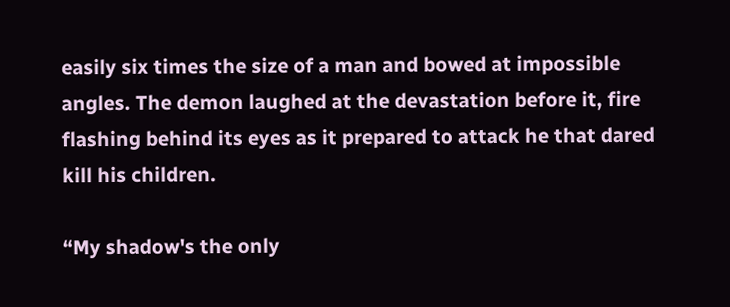easily six times the size of a man and bowed at impossible angles. The demon laughed at the devastation before it, fire flashing behind its eyes as it prepared to attack he that dared kill his children.

“My shadow's the only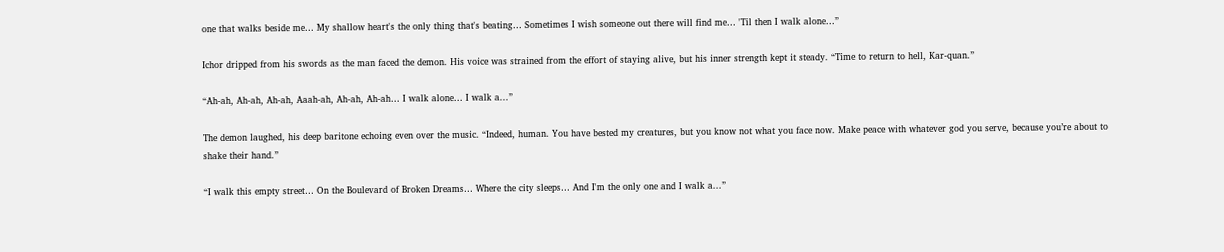one that walks beside me… My shallow heart's the only thing that's beating… Sometimes I wish someone out there will find me… 'Til then I walk alone…”

Ichor dripped from his swords as the man faced the demon. His voice was strained from the effort of staying alive, but his inner strength kept it steady. “Time to return to hell, Kar-quan.”

“Ah-ah, Ah-ah, Ah-ah, Aaah-ah, Ah-ah, Ah-ah… I walk alone… I walk a...”

The demon laughed, his deep baritone echoing even over the music. “Indeed, human. You have bested my creatures, but you know not what you face now. Make peace with whatever god you serve, because you’re about to shake their hand.”

“I walk this empty street… On the Boulevard of Broken Dreams… Where the city sleeps… And I'm the only one and I walk a...”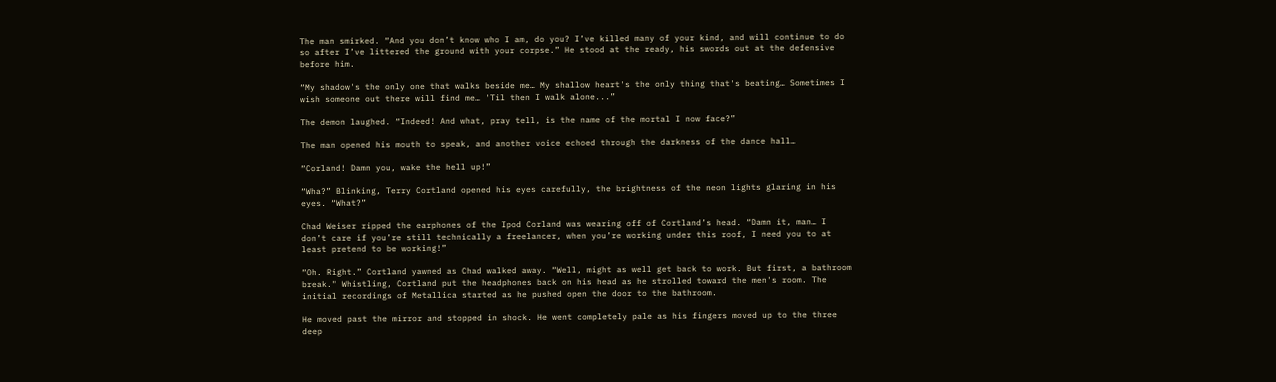The man smirked. “And you don’t know who I am, do you? I’ve killed many of your kind, and will continue to do so after I’ve littered the ground with your corpse.” He stood at the ready, his swords out at the defensive before him.

“My shadow's the only one that walks beside me… My shallow heart's the only thing that's beating… Sometimes I wish someone out there will find me… 'Til then I walk alone...”

The demon laughed. “Indeed! And what, pray tell, is the name of the mortal I now face?”

The man opened his mouth to speak, and another voice echoed through the darkness of the dance hall…

“Corland! Damn you, wake the hell up!”

“Wha?” Blinking, Terry Cortland opened his eyes carefully, the brightness of the neon lights glaring in his eyes. “What?”

Chad Weiser ripped the earphones of the Ipod Corland was wearing off of Cortland’s head. “Damn it, man… I don’t care if you’re still technically a freelancer, when you’re working under this roof, I need you to at least pretend to be working!”

“Oh. Right.” Cortland yawned as Chad walked away. “Well, might as well get back to work. But first, a bathroom break." Whistling, Cortland put the headphones back on his head as he strolled toward the men's room. The initial recordings of Metallica started as he pushed open the door to the bathroom.

He moved past the mirror and stopped in shock. He went completely pale as his fingers moved up to the three deep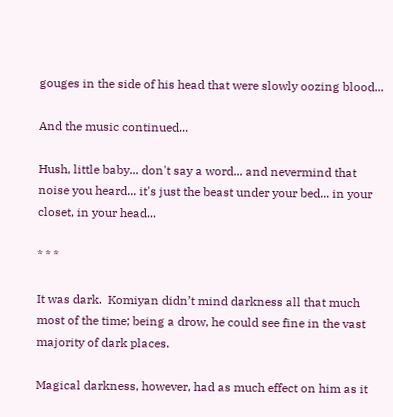gouges in the side of his head that were slowly oozing blood...

And the music continued...

Hush, little baby... don't say a word... and nevermind that noise you heard... it's just the beast under your bed... in your closet, in your head...

* * *

It was dark.  Komiyan didn’t mind darkness all that much most of the time; being a drow, he could see fine in the vast majority of dark places.

Magical darkness, however, had as much effect on him as it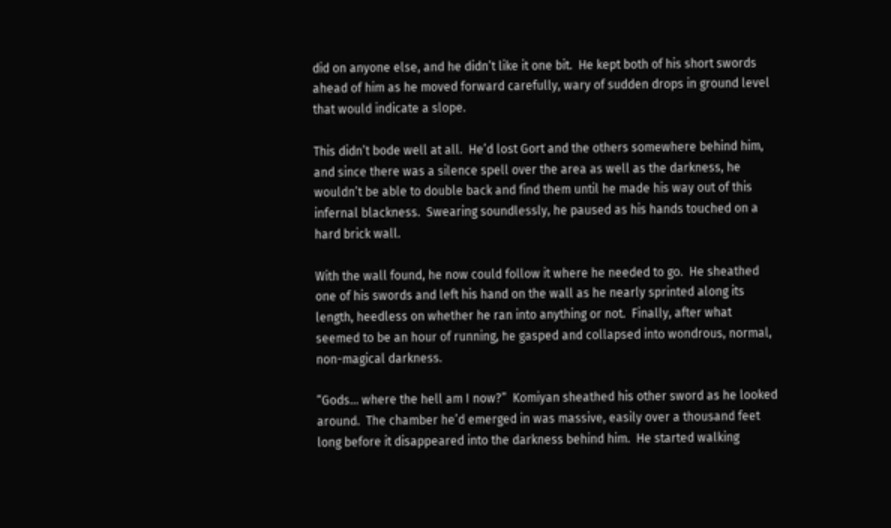did on anyone else, and he didn’t like it one bit.  He kept both of his short swords ahead of him as he moved forward carefully, wary of sudden drops in ground level that would indicate a slope.

This didn’t bode well at all.  He’d lost Gort and the others somewhere behind him, and since there was a silence spell over the area as well as the darkness, he wouldn’t be able to double back and find them until he made his way out of this infernal blackness.  Swearing soundlessly, he paused as his hands touched on a hard brick wall.

With the wall found, he now could follow it where he needed to go.  He sheathed one of his swords and left his hand on the wall as he nearly sprinted along its length, heedless on whether he ran into anything or not.  Finally, after what seemed to be an hour of running, he gasped and collapsed into wondrous, normal, non-magical darkness.

“Gods… where the hell am I now?”  Komiyan sheathed his other sword as he looked around.  The chamber he’d emerged in was massive, easily over a thousand feet long before it disappeared into the darkness behind him.  He started walking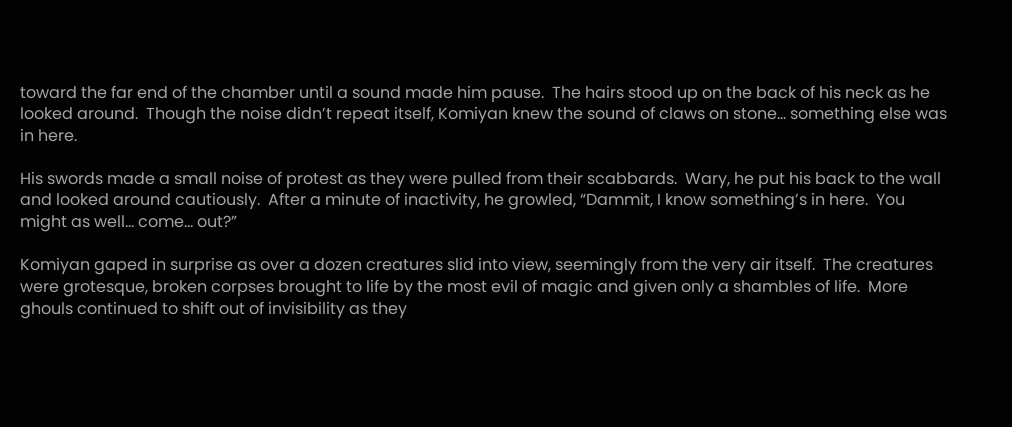toward the far end of the chamber until a sound made him pause.  The hairs stood up on the back of his neck as he looked around.  Though the noise didn’t repeat itself, Komiyan knew the sound of claws on stone… something else was in here.

His swords made a small noise of protest as they were pulled from their scabbards.  Wary, he put his back to the wall and looked around cautiously.  After a minute of inactivity, he growled, “Dammit, I know something’s in here.  You might as well… come… out?”

Komiyan gaped in surprise as over a dozen creatures slid into view, seemingly from the very air itself.  The creatures were grotesque, broken corpses brought to life by the most evil of magic and given only a shambles of life.  More ghouls continued to shift out of invisibility as they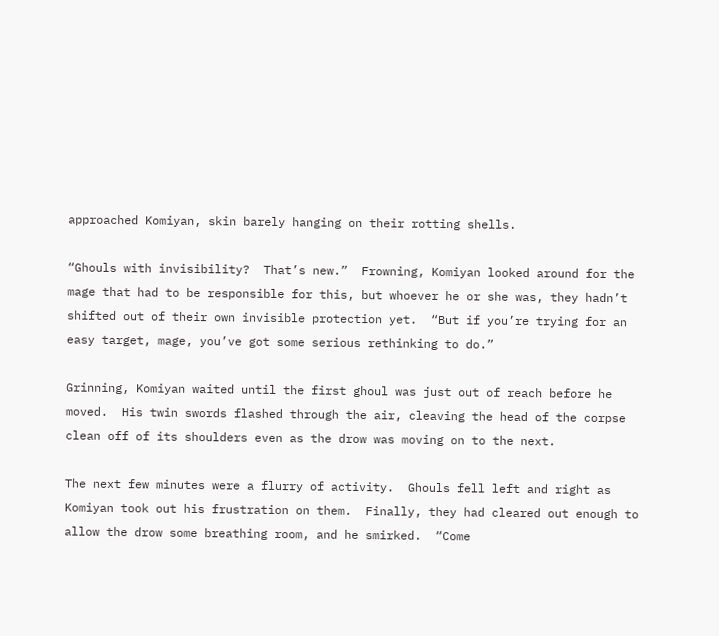approached Komiyan, skin barely hanging on their rotting shells.

“Ghouls with invisibility?  That’s new.”  Frowning, Komiyan looked around for the mage that had to be responsible for this, but whoever he or she was, they hadn’t shifted out of their own invisible protection yet.  “But if you’re trying for an easy target, mage, you’ve got some serious rethinking to do.”

Grinning, Komiyan waited until the first ghoul was just out of reach before he moved.  His twin swords flashed through the air, cleaving the head of the corpse clean off of its shoulders even as the drow was moving on to the next.

The next few minutes were a flurry of activity.  Ghouls fell left and right as Komiyan took out his frustration on them.  Finally, they had cleared out enough to allow the drow some breathing room, and he smirked.  “Come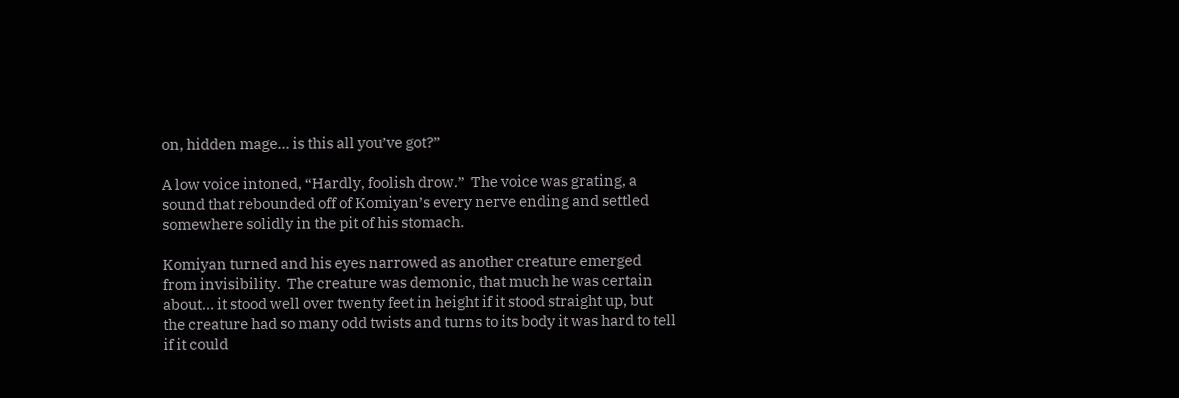on, hidden mage… is this all you’ve got?”

A low voice intoned, “Hardly, foolish drow.”  The voice was grating, a sound that rebounded off of Komiyan’s every nerve ending and settled somewhere solidly in the pit of his stomach.

Komiyan turned and his eyes narrowed as another creature emerged from invisibility.  The creature was demonic, that much he was certain about… it stood well over twenty feet in height if it stood straight up, but the creature had so many odd twists and turns to its body it was hard to tell if it could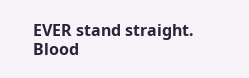EVER stand straight.  Blood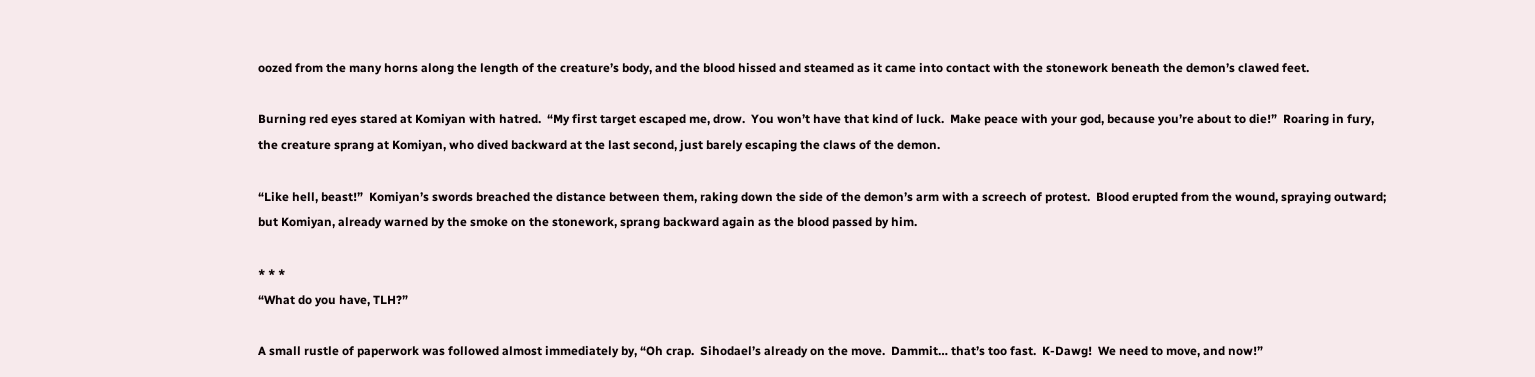oozed from the many horns along the length of the creature’s body, and the blood hissed and steamed as it came into contact with the stonework beneath the demon’s clawed feet.

Burning red eyes stared at Komiyan with hatred.  “My first target escaped me, drow.  You won’t have that kind of luck.  Make peace with your god, because you’re about to die!”  Roaring in fury, the creature sprang at Komiyan, who dived backward at the last second, just barely escaping the claws of the demon.

“Like hell, beast!”  Komiyan’s swords breached the distance between them, raking down the side of the demon’s arm with a screech of protest.  Blood erupted from the wound, spraying outward; but Komiyan, already warned by the smoke on the stonework, sprang backward again as the blood passed by him.

* * *
“What do you have, TLH?”

A small rustle of paperwork was followed almost immediately by, “Oh crap.  Sihodael’s already on the move.  Dammit… that’s too fast.  K-Dawg!  We need to move, and now!”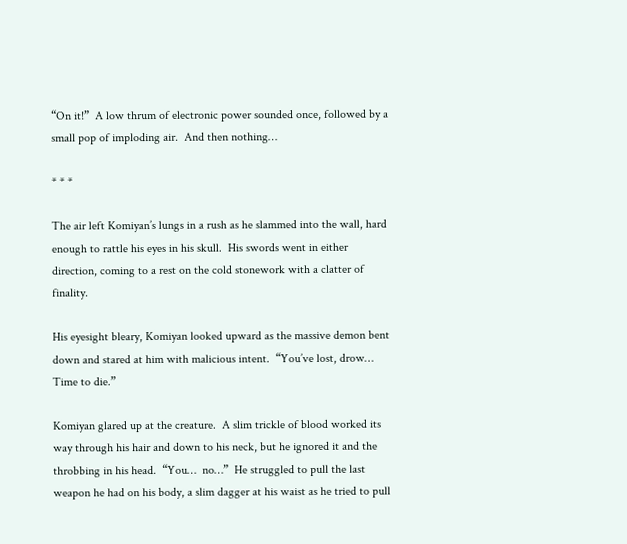“On it!”  A low thrum of electronic power sounded once, followed by a small pop of imploding air.  And then nothing…

* * *

The air left Komiyan’s lungs in a rush as he slammed into the wall, hard enough to rattle his eyes in his skull.  His swords went in either direction, coming to a rest on the cold stonework with a clatter of finality.

His eyesight bleary, Komiyan looked upward as the massive demon bent down and stared at him with malicious intent.  “You’ve lost, drow… Time to die.”

Komiyan glared up at the creature.  A slim trickle of blood worked its way through his hair and down to his neck, but he ignored it and the throbbing in his head.  “You…  no…”  He struggled to pull the last weapon he had on his body, a slim dagger at his waist as he tried to pull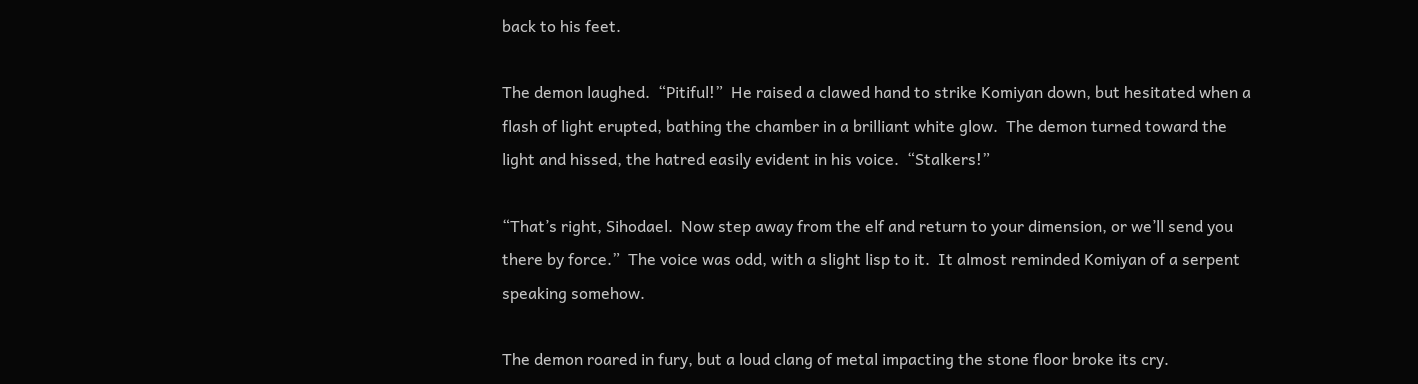back to his feet.

The demon laughed.  “Pitiful!”  He raised a clawed hand to strike Komiyan down, but hesitated when a flash of light erupted, bathing the chamber in a brilliant white glow.  The demon turned toward the light and hissed, the hatred easily evident in his voice.  “Stalkers!”

“That’s right, Sihodael.  Now step away from the elf and return to your dimension, or we’ll send you there by force.”  The voice was odd, with a slight lisp to it.  It almost reminded Komiyan of a serpent speaking somehow.

The demon roared in fury, but a loud clang of metal impacting the stone floor broke its cry.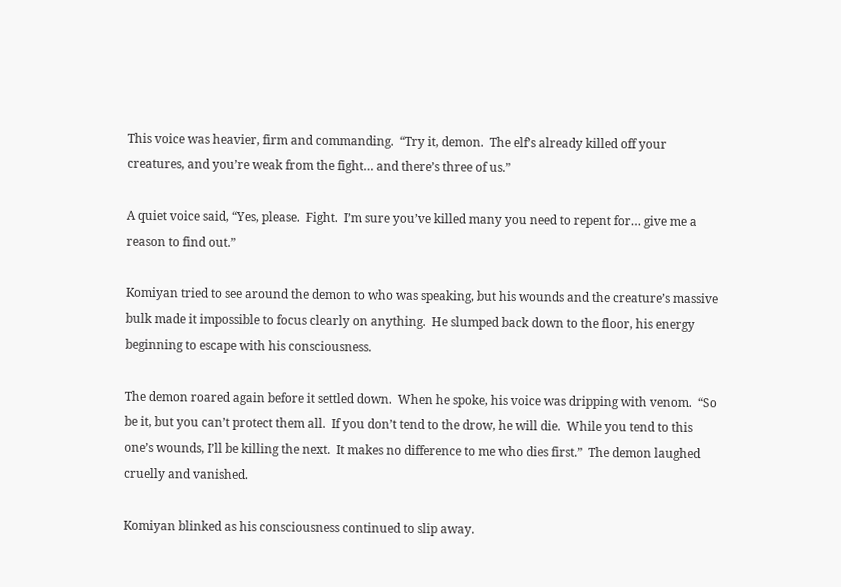This voice was heavier, firm and commanding.  “Try it, demon.  The elf’s already killed off your creatures, and you’re weak from the fight… and there’s three of us.”

A quiet voice said, “Yes, please.  Fight.  I’m sure you’ve killed many you need to repent for… give me a reason to find out.”

Komiyan tried to see around the demon to who was speaking, but his wounds and the creature’s massive bulk made it impossible to focus clearly on anything.  He slumped back down to the floor, his energy beginning to escape with his consciousness.

The demon roared again before it settled down.  When he spoke, his voice was dripping with venom.  “So be it, but you can’t protect them all.  If you don’t tend to the drow, he will die.  While you tend to this one’s wounds, I’ll be killing the next.  It makes no difference to me who dies first.”  The demon laughed cruelly and vanished.

Komiyan blinked as his consciousness continued to slip away.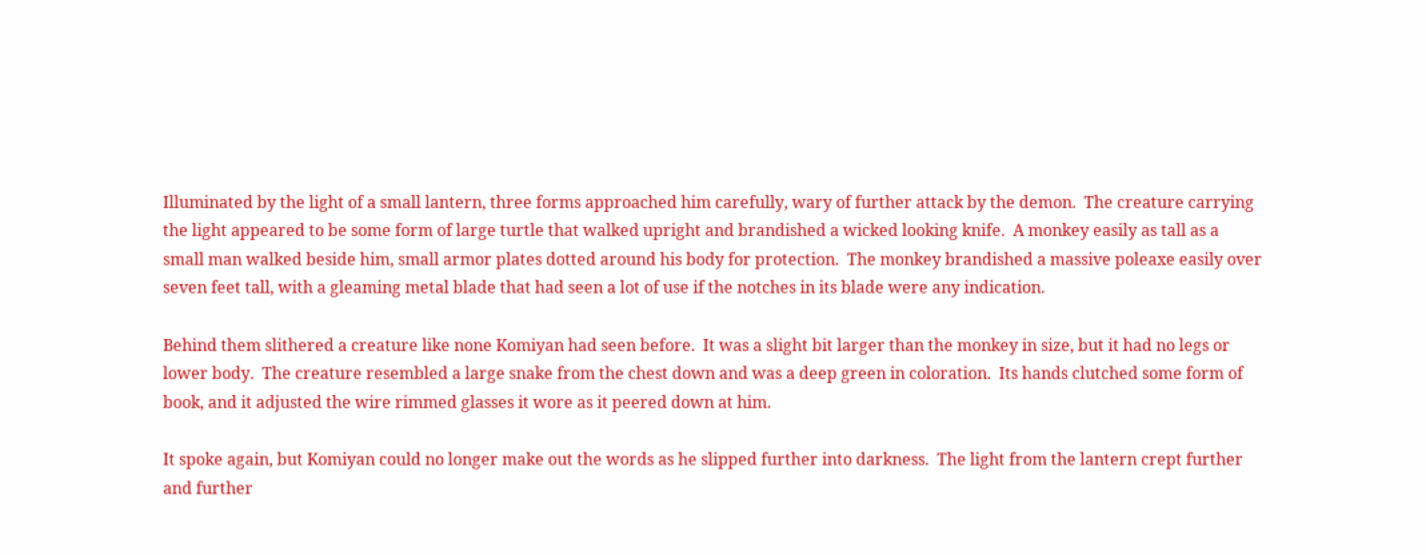Illuminated by the light of a small lantern, three forms approached him carefully, wary of further attack by the demon.  The creature carrying the light appeared to be some form of large turtle that walked upright and brandished a wicked looking knife.  A monkey easily as tall as a small man walked beside him, small armor plates dotted around his body for protection.  The monkey brandished a massive poleaxe easily over seven feet tall, with a gleaming metal blade that had seen a lot of use if the notches in its blade were any indication.

Behind them slithered a creature like none Komiyan had seen before.  It was a slight bit larger than the monkey in size, but it had no legs or lower body.  The creature resembled a large snake from the chest down and was a deep green in coloration.  Its hands clutched some form of book, and it adjusted the wire rimmed glasses it wore as it peered down at him.

It spoke again, but Komiyan could no longer make out the words as he slipped further into darkness.  The light from the lantern crept further and further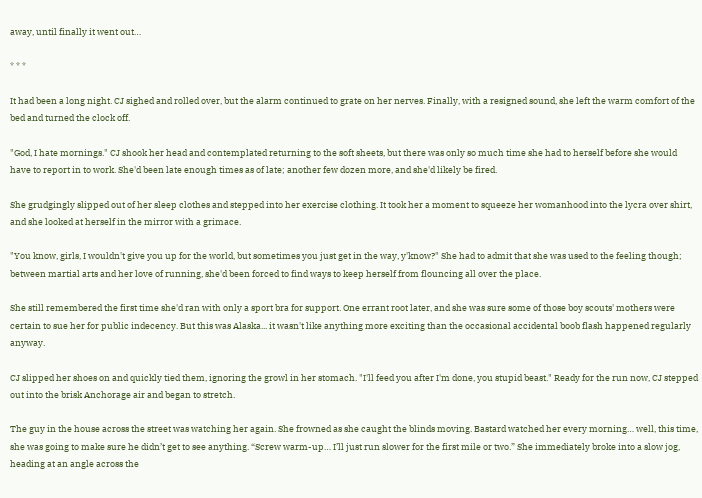away, until finally it went out…

* * *

It had been a long night. CJ sighed and rolled over, but the alarm continued to grate on her nerves. Finally, with a resigned sound, she left the warm comfort of the bed and turned the clock off.

"God, I hate mornings." CJ shook her head and contemplated returning to the soft sheets, but there was only so much time she had to herself before she would have to report in to work. She'd been late enough times as of late; another few dozen more, and she'd likely be fired.

She grudgingly slipped out of her sleep clothes and stepped into her exercise clothing. It took her a moment to squeeze her womanhood into the lycra over shirt, and she looked at herself in the mirror with a grimace.

"You know, girls, I wouldn't give you up for the world, but sometimes you just get in the way, y'know?" She had to admit that she was used to the feeling though; between martial arts and her love of running, she'd been forced to find ways to keep herself from flouncing all over the place.

She still remembered the first time she'd ran with only a sport bra for support. One errant root later, and she was sure some of those boy scouts' mothers were certain to sue her for public indecency. But this was Alaska... it wasn't like anything more exciting than the occasional accidental boob flash happened regularly anyway.

CJ slipped her shoes on and quickly tied them, ignoring the growl in her stomach. "I'll feed you after I'm done, you stupid beast." Ready for the run now, CJ stepped out into the brisk Anchorage air and began to stretch.

The guy in the house across the street was watching her again. She frowned as she caught the blinds moving. Bastard watched her every morning… well, this time, she was going to make sure he didn’t get to see anything. “Screw warm-up… I’ll just run slower for the first mile or two.” She immediately broke into a slow jog, heading at an angle across the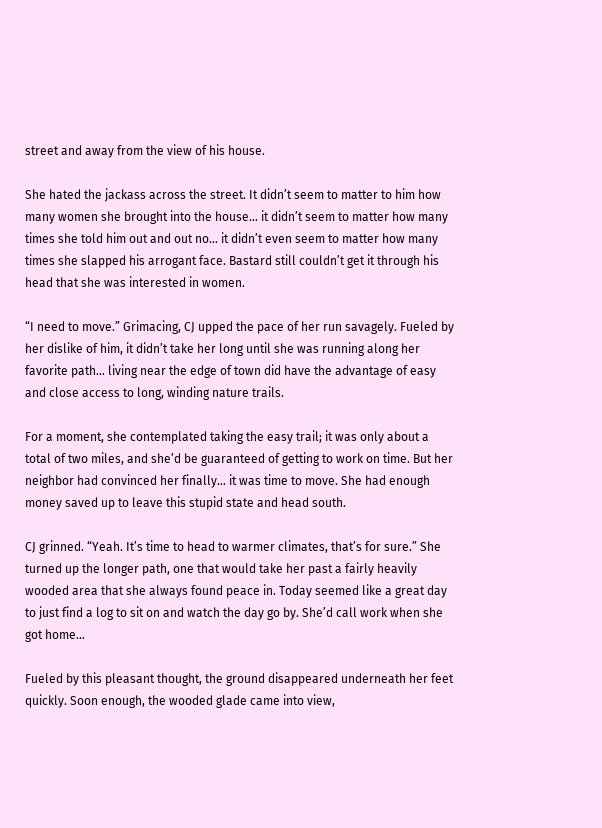street and away from the view of his house.

She hated the jackass across the street. It didn’t seem to matter to him how many women she brought into the house… it didn’t seem to matter how many times she told him out and out no… it didn’t even seem to matter how many times she slapped his arrogant face. Bastard still couldn’t get it through his head that she was interested in women.

“I need to move.” Grimacing, CJ upped the pace of her run savagely. Fueled by her dislike of him, it didn’t take her long until she was running along her favorite path… living near the edge of town did have the advantage of easy and close access to long, winding nature trails.

For a moment, she contemplated taking the easy trail; it was only about a total of two miles, and she’d be guaranteed of getting to work on time. But her neighbor had convinced her finally… it was time to move. She had enough money saved up to leave this stupid state and head south.

CJ grinned. “Yeah. It’s time to head to warmer climates, that’s for sure.” She turned up the longer path, one that would take her past a fairly heavily wooded area that she always found peace in. Today seemed like a great day to just find a log to sit on and watch the day go by. She’d call work when she got home…

Fueled by this pleasant thought, the ground disappeared underneath her feet quickly. Soon enough, the wooded glade came into view,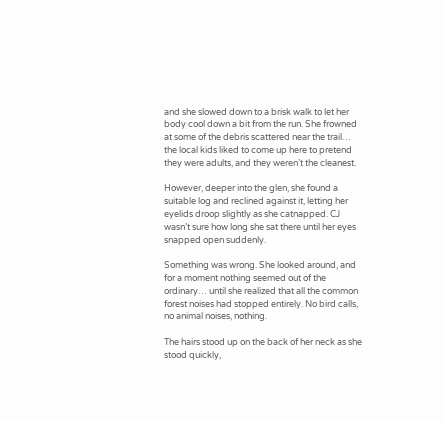and she slowed down to a brisk walk to let her body cool down a bit from the run. She frowned at some of the debris scattered near the trail… the local kids liked to come up here to pretend they were adults, and they weren’t the cleanest.

However, deeper into the glen, she found a suitable log and reclined against it, letting her eyelids droop slightly as she catnapped. CJ wasn’t sure how long she sat there until her eyes snapped open suddenly.

Something was wrong. She looked around, and for a moment nothing seemed out of the ordinary… until she realized that all the common forest noises had stopped entirely. No bird calls, no animal noises, nothing.

The hairs stood up on the back of her neck as she stood quickly,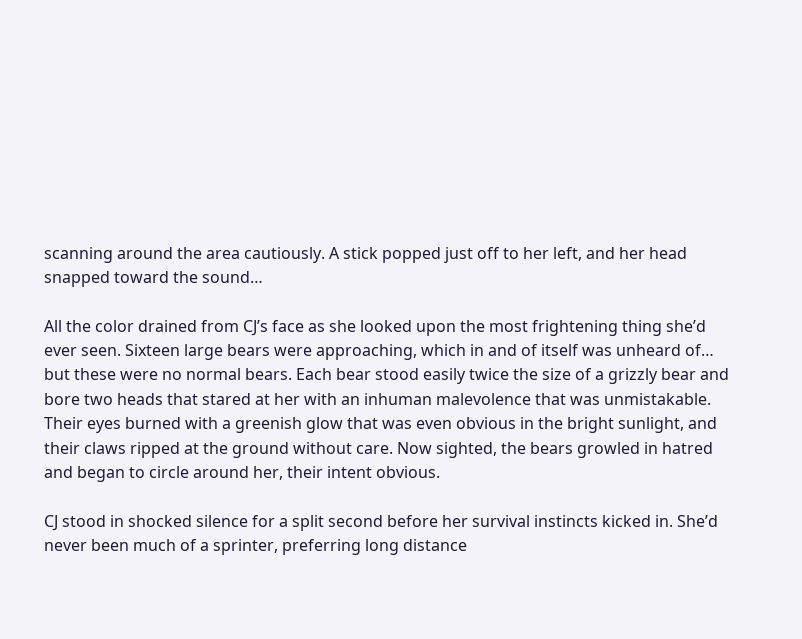scanning around the area cautiously. A stick popped just off to her left, and her head snapped toward the sound…

All the color drained from CJ’s face as she looked upon the most frightening thing she’d ever seen. Sixteen large bears were approaching, which in and of itself was unheard of… but these were no normal bears. Each bear stood easily twice the size of a grizzly bear and bore two heads that stared at her with an inhuman malevolence that was unmistakable. Their eyes burned with a greenish glow that was even obvious in the bright sunlight, and their claws ripped at the ground without care. Now sighted, the bears growled in hatred and began to circle around her, their intent obvious.

CJ stood in shocked silence for a split second before her survival instincts kicked in. She’d never been much of a sprinter, preferring long distance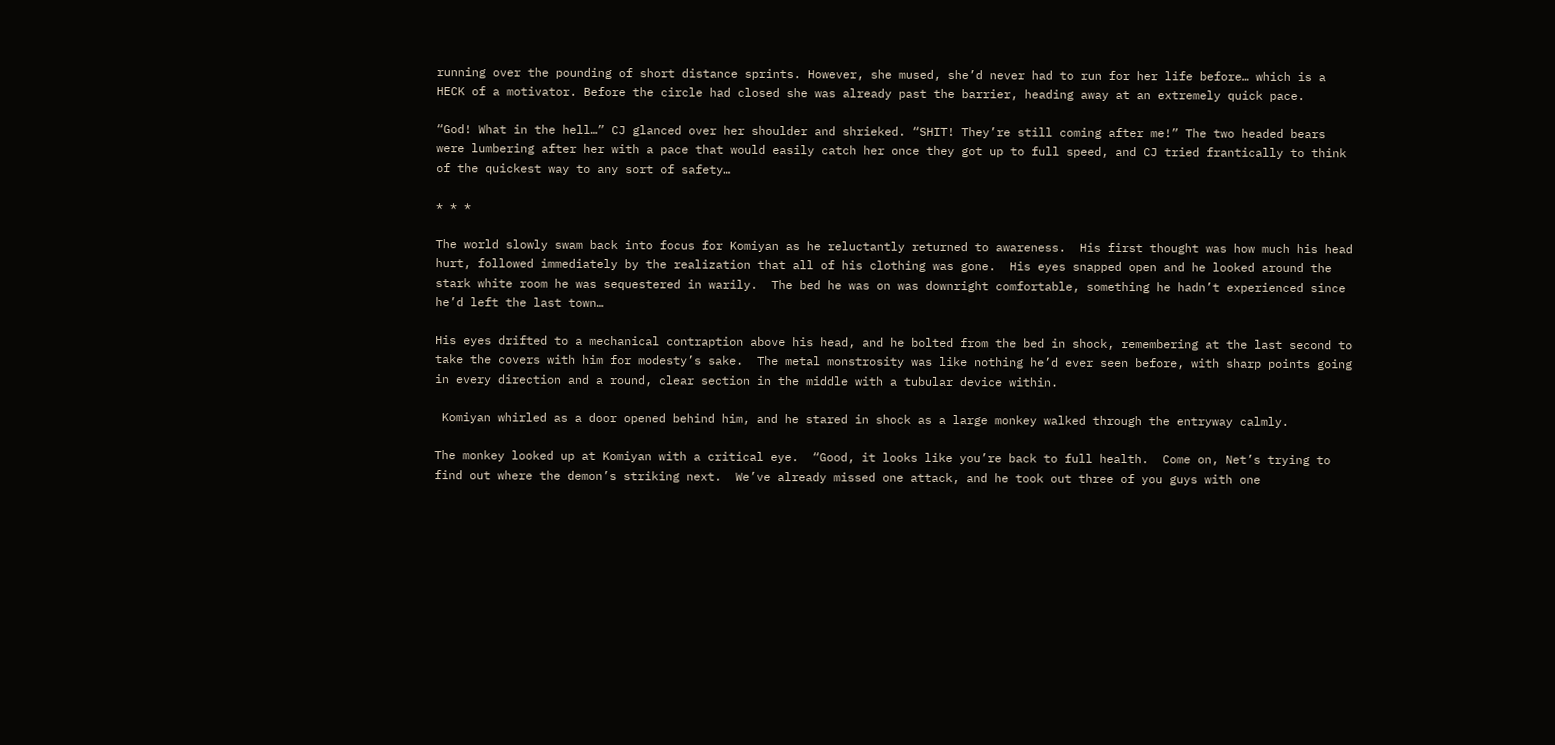running over the pounding of short distance sprints. However, she mused, she’d never had to run for her life before… which is a HECK of a motivator. Before the circle had closed she was already past the barrier, heading away at an extremely quick pace.

“God! What in the hell…” CJ glanced over her shoulder and shrieked. “SHIT! They’re still coming after me!” The two headed bears were lumbering after her with a pace that would easily catch her once they got up to full speed, and CJ tried frantically to think of the quickest way to any sort of safety…

* * *

The world slowly swam back into focus for Komiyan as he reluctantly returned to awareness.  His first thought was how much his head hurt, followed immediately by the realization that all of his clothing was gone.  His eyes snapped open and he looked around the stark white room he was sequestered in warily.  The bed he was on was downright comfortable, something he hadn’t experienced since he’d left the last town…

His eyes drifted to a mechanical contraption above his head, and he bolted from the bed in shock, remembering at the last second to take the covers with him for modesty’s sake.  The metal monstrosity was like nothing he’d ever seen before, with sharp points going in every direction and a round, clear section in the middle with a tubular device within.

 Komiyan whirled as a door opened behind him, and he stared in shock as a large monkey walked through the entryway calmly.

The monkey looked up at Komiyan with a critical eye.  “Good, it looks like you’re back to full health.  Come on, Net’s trying to find out where the demon’s striking next.  We’ve already missed one attack, and he took out three of you guys with one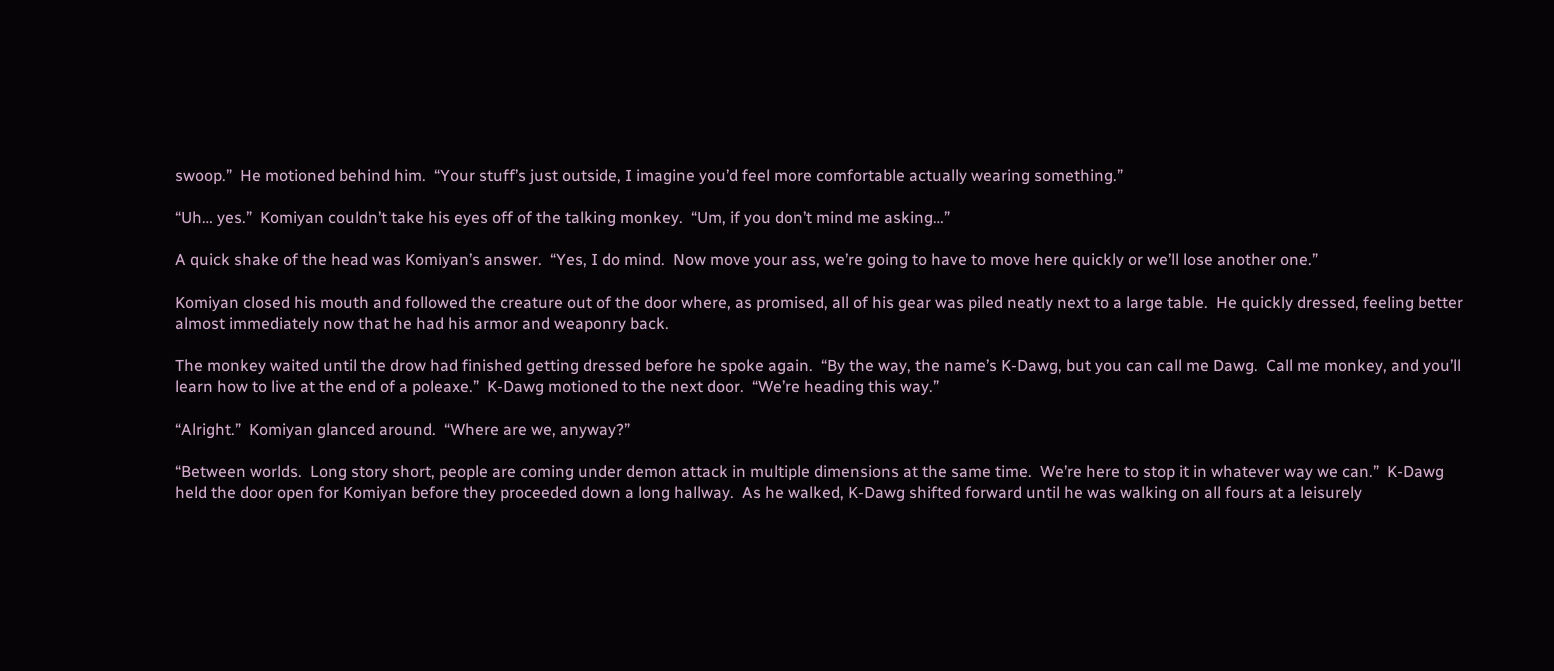swoop.”  He motioned behind him.  “Your stuff’s just outside, I imagine you’d feel more comfortable actually wearing something.”

“Uh… yes.”  Komiyan couldn’t take his eyes off of the talking monkey.  “Um, if you don’t mind me asking…”

A quick shake of the head was Komiyan’s answer.  “Yes, I do mind.  Now move your ass, we’re going to have to move here quickly or we’ll lose another one.”

Komiyan closed his mouth and followed the creature out of the door where, as promised, all of his gear was piled neatly next to a large table.  He quickly dressed, feeling better almost immediately now that he had his armor and weaponry back.

The monkey waited until the drow had finished getting dressed before he spoke again.  “By the way, the name’s K-Dawg, but you can call me Dawg.  Call me monkey, and you’ll learn how to live at the end of a poleaxe.”  K-Dawg motioned to the next door.  “We’re heading this way.”

“Alright.”  Komiyan glanced around.  “Where are we, anyway?”

“Between worlds.  Long story short, people are coming under demon attack in multiple dimensions at the same time.  We’re here to stop it in whatever way we can.”  K-Dawg held the door open for Komiyan before they proceeded down a long hallway.  As he walked, K-Dawg shifted forward until he was walking on all fours at a leisurely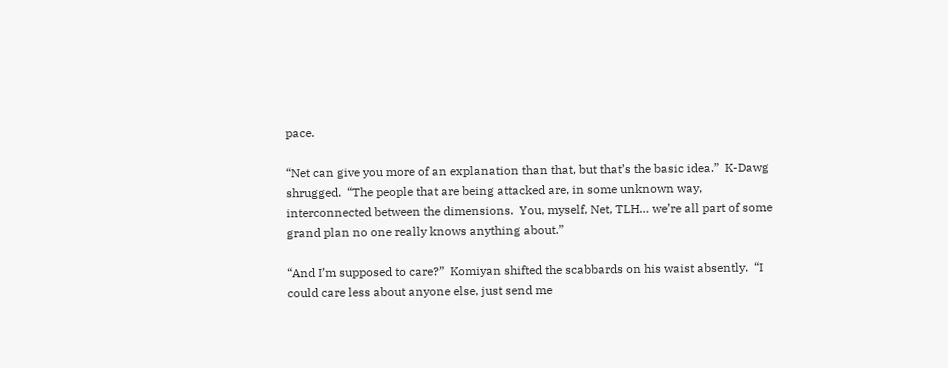pace.

“Net can give you more of an explanation than that, but that’s the basic idea.”  K-Dawg shrugged.  “The people that are being attacked are, in some unknown way, interconnected between the dimensions.  You, myself, Net, TLH… we’re all part of some grand plan no one really knows anything about.”

“And I’m supposed to care?”  Komiyan shifted the scabbards on his waist absently.  “I could care less about anyone else, just send me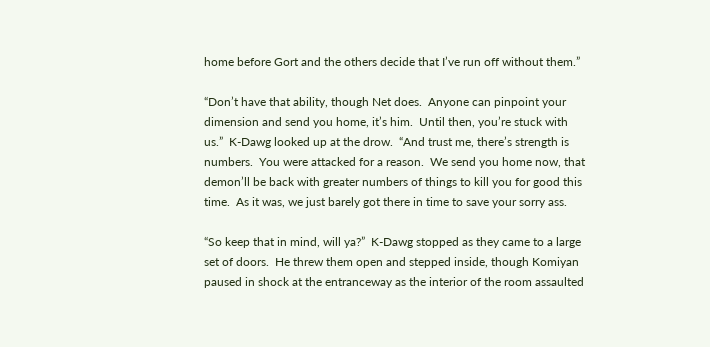home before Gort and the others decide that I’ve run off without them.”

“Don’t have that ability, though Net does.  Anyone can pinpoint your dimension and send you home, it’s him.  Until then, you’re stuck with us.”  K-Dawg looked up at the drow.  “And trust me, there’s strength is numbers.  You were attacked for a reason.  We send you home now, that demon’ll be back with greater numbers of things to kill you for good this time.  As it was, we just barely got there in time to save your sorry ass.

“So keep that in mind, will ya?”  K-Dawg stopped as they came to a large set of doors.  He threw them open and stepped inside, though Komiyan paused in shock at the entranceway as the interior of the room assaulted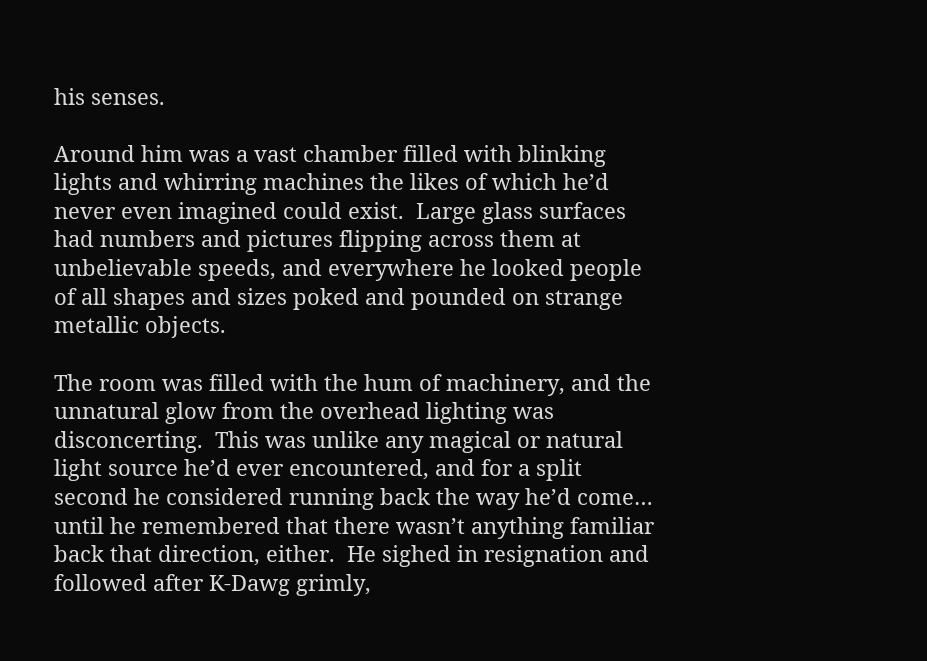his senses.

Around him was a vast chamber filled with blinking lights and whirring machines the likes of which he’d never even imagined could exist.  Large glass surfaces had numbers and pictures flipping across them at unbelievable speeds, and everywhere he looked people of all shapes and sizes poked and pounded on strange metallic objects.

The room was filled with the hum of machinery, and the unnatural glow from the overhead lighting was disconcerting.  This was unlike any magical or natural light source he’d ever encountered, and for a split second he considered running back the way he’d come… until he remembered that there wasn’t anything familiar back that direction, either.  He sighed in resignation and followed after K-Dawg grimly,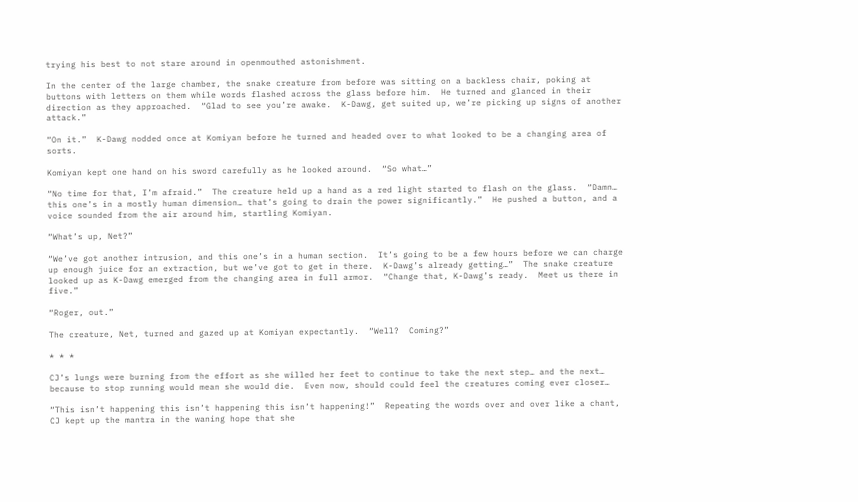trying his best to not stare around in openmouthed astonishment.

In the center of the large chamber, the snake creature from before was sitting on a backless chair, poking at buttons with letters on them while words flashed across the glass before him.  He turned and glanced in their direction as they approached.  “Glad to see you’re awake.  K-Dawg, get suited up, we’re picking up signs of another attack.”

“On it.”  K-Dawg nodded once at Komiyan before he turned and headed over to what looked to be a changing area of sorts.

Komiyan kept one hand on his sword carefully as he looked around.  “So what…”

“No time for that, I’m afraid.”  The creature held up a hand as a red light started to flash on the glass.  “Damn… this one’s in a mostly human dimension… that’s going to drain the power significantly.”  He pushed a button, and a voice sounded from the air around him, startling Komiyan.

“What’s up, Net?”

“We’ve got another intrusion, and this one’s in a human section.  It’s going to be a few hours before we can charge up enough juice for an extraction, but we’ve got to get in there.  K-Dawg’s already getting…”  The snake creature looked up as K-Dawg emerged from the changing area in full armor.  “Change that, K-Dawg’s ready.  Meet us there in five.”

“Roger, out.”

The creature, Net, turned and gazed up at Komiyan expectantly.  “Well?  Coming?”

* * *

CJ’s lungs were burning from the effort as she willed her feet to continue to take the next step… and the next… because to stop running would mean she would die.  Even now, should could feel the creatures coming ever closer…

“This isn’t happening this isn’t happening this isn’t happening!”  Repeating the words over and over like a chant, CJ kept up the mantra in the waning hope that she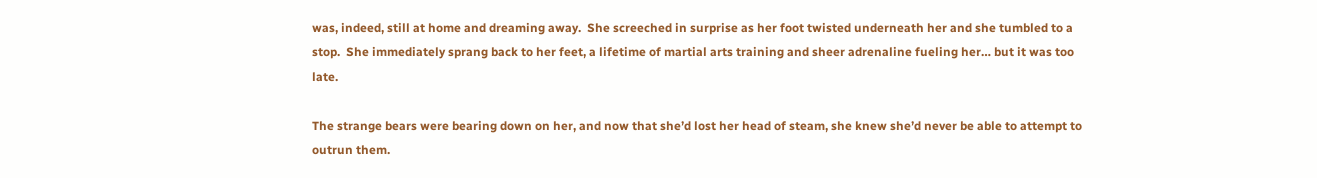was, indeed, still at home and dreaming away.  She screeched in surprise as her foot twisted underneath her and she tumbled to a stop.  She immediately sprang back to her feet, a lifetime of martial arts training and sheer adrenaline fueling her… but it was too late.

The strange bears were bearing down on her, and now that she’d lost her head of steam, she knew she’d never be able to attempt to outrun them.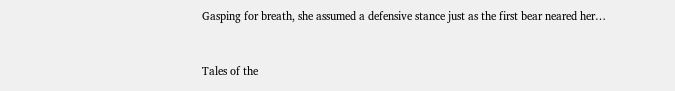Gasping for breath, she assumed a defensive stance just as the first bear neared her…


Tales of the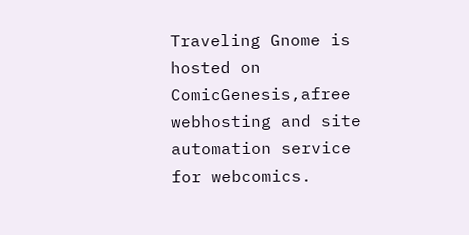Traveling Gnome is hosted on ComicGenesis,afree webhosting and site automation service for webcomics.